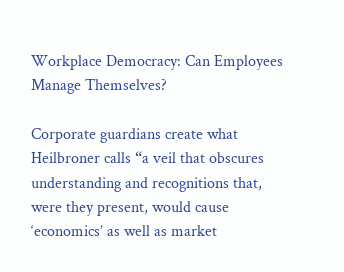Workplace Democracy: Can Employees Manage Themselves?

Corporate guardians create what Heilbroner calls “a veil that obscures understanding and recognitions that, were they present, would cause ‘economics’ as well as market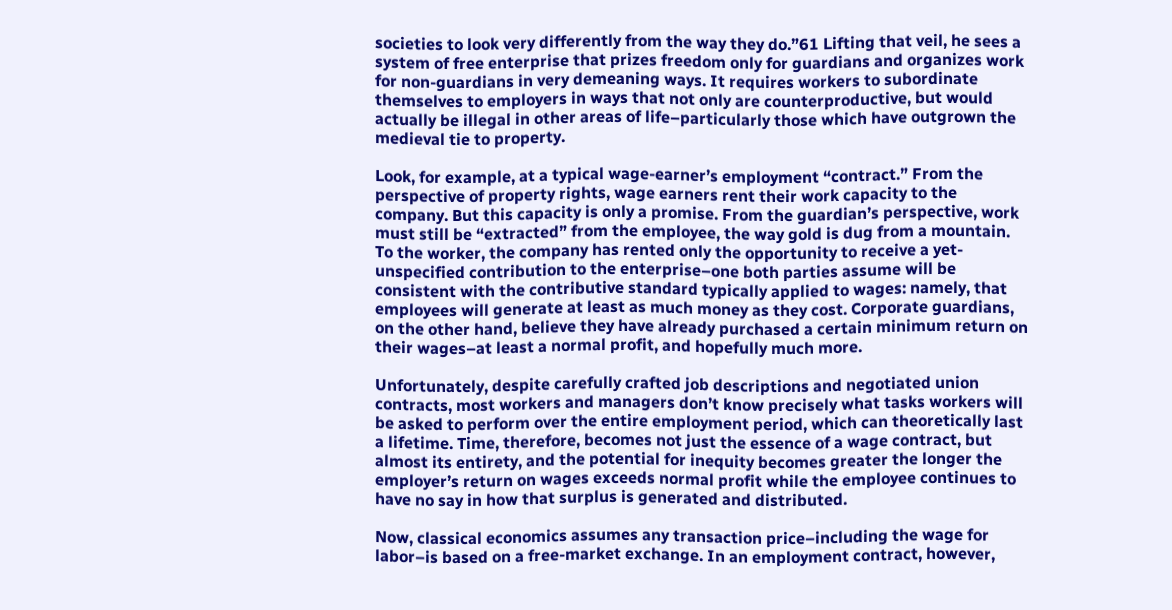societies to look very differently from the way they do.”61 Lifting that veil, he sees a system of free enterprise that prizes freedom only for guardians and organizes work for non-guardians in very demeaning ways. It requires workers to subordinate themselves to employers in ways that not only are counterproductive, but would actually be illegal in other areas of life–particularly those which have outgrown the medieval tie to property.

Look, for example, at a typical wage-earner’s employment “contract.” From the perspective of property rights, wage earners rent their work capacity to the company. But this capacity is only a promise. From the guardian’s perspective, work must still be “extracted” from the employee, the way gold is dug from a mountain. To the worker, the company has rented only the opportunity to receive a yet-unspecified contribution to the enterprise–one both parties assume will be consistent with the contributive standard typically applied to wages: namely, that employees will generate at least as much money as they cost. Corporate guardians, on the other hand, believe they have already purchased a certain minimum return on their wages–at least a normal profit, and hopefully much more.

Unfortunately, despite carefully crafted job descriptions and negotiated union contracts, most workers and managers don’t know precisely what tasks workers will be asked to perform over the entire employment period, which can theoretically last a lifetime. Time, therefore, becomes not just the essence of a wage contract, but almost its entirety, and the potential for inequity becomes greater the longer the employer’s return on wages exceeds normal profit while the employee continues to have no say in how that surplus is generated and distributed.

Now, classical economics assumes any transaction price–including the wage for labor–is based on a free-market exchange. In an employment contract, however,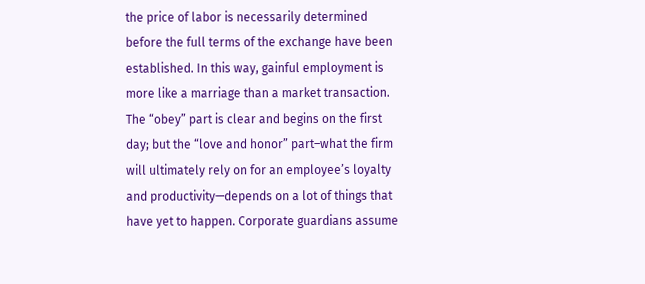the price of labor is necessarily determined before the full terms of the exchange have been established. In this way, gainful employment is more like a marriage than a market transaction. The “obey” part is clear and begins on the first day; but the “love and honor” part–what the firm will ultimately rely on for an employee’s loyalty and productivity—depends on a lot of things that have yet to happen. Corporate guardians assume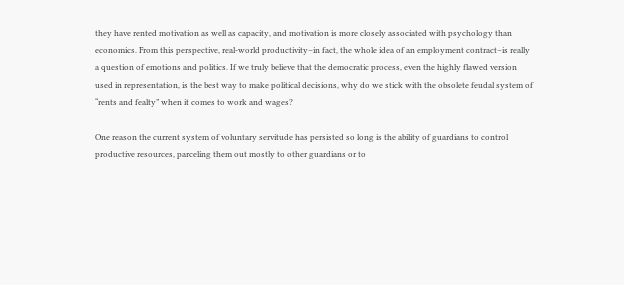they have rented motivation as well as capacity, and motivation is more closely associated with psychology than economics. From this perspective, real-world productivity–in fact, the whole idea of an employment contract–is really a question of emotions and politics. If we truly believe that the democratic process, even the highly flawed version used in representation, is the best way to make political decisions, why do we stick with the obsolete feudal system of “rents and fealty” when it comes to work and wages?

One reason the current system of voluntary servitude has persisted so long is the ability of guardians to control productive resources, parceling them out mostly to other guardians or to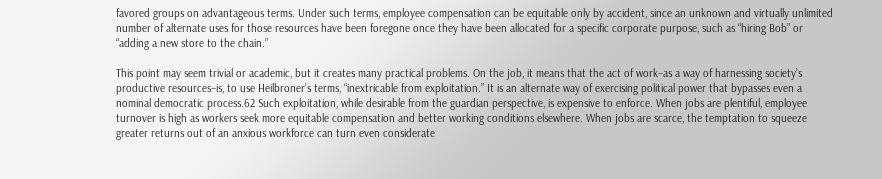favored groups on advantageous terms. Under such terms, employee compensation can be equitable only by accident, since an unknown and virtually unlimited number of alternate uses for those resources have been foregone once they have been allocated for a specific corporate purpose, such as “hiring Bob” or “adding a new store to the chain.”

This point may seem trivial or academic, but it creates many practical problems. On the job, it means that the act of work–as a way of harnessing society’s productive resources–is, to use Heilbroner’s terms, “inextricable from exploitation.” It is an alternate way of exercising political power that bypasses even a nominal democratic process.62 Such exploitation, while desirable from the guardian perspective, is expensive to enforce. When jobs are plentiful, employee turnover is high as workers seek more equitable compensation and better working conditions elsewhere. When jobs are scarce, the temptation to squeeze greater returns out of an anxious workforce can turn even considerate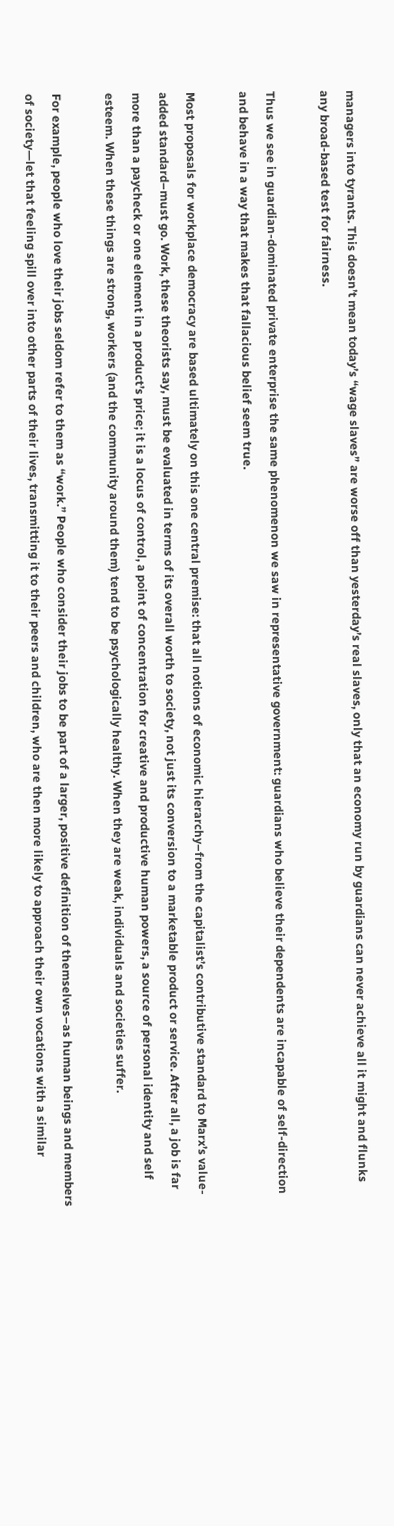managers into tyrants. This doesn’t mean today’s “wage slaves” are worse off than yesterday’s real slaves, only that an economy run by guardians can never achieve all it might and flunks any broad-based test for fairness.

Thus we see in guardian-dominated private enterprise the same phenomenon we saw in representative government: guardians who believe their dependents are incapable of self-direction and behave in a way that makes that fallacious belief seem true.

Most proposals for workplace democracy are based ultimately on this one central premise: that all notions of economic hierarchy–from the capitalist’s contributive standard to Marx’s value-added standard–must go. Work, these theorists say, must be evaluated in terms of its overall worth to society, not just its conversion to a marketable product or service. After all, a job is far more than a paycheck or one element in a product’s price; it is a locus of control, a point of concentration for creative and productive human powers, a source of personal identity and self esteem. When these things are strong, workers (and the community around them) tend to be psychologically healthy. When they are weak, individuals and societies suffer.

For example, people who love their jobs seldom refer to them as “work.” People who consider their jobs to be part of a larger, positive definition of themselves–as human beings and members of society—let that feeling spill over into other parts of their lives, transmitting it to their peers and children, who are then more likely to approach their own vocations with a similar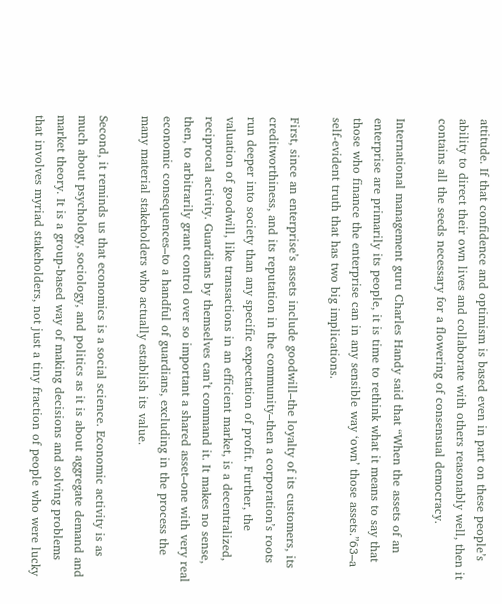attitude. If that confidence and optimism is based even in part on these people’s ability to direct their own lives and collaborate with others reasonably well, then it contains all the seeds necessary for a flowering of consensual democracy.

International management guru Charles Handy said that “When the assets of an enterprise are primarily its people, it is time to rethink what it means to say that those who finance the enterprise can in any sensible way ‘own’ those assets.”63–a self-evident truth that has two big implications.

First, since an enterprise’s assets include goodwill–the loyalty of its customers, its creditworthiness, and its reputation in the community–then a corporation’s roots run deeper into society than any specific expectation of profit. Further, the valuation of goodwill, like transactions in an efficient market, is a decentralized, reciprocal activity. Guardians by themselves can’t command it. It makes no sense, then, to arbitrarily grant control over so important a shared asset–one with very real economic consequences–to a handful of guardians, excluding in the process the many material stakeholders who actually establish its value.

Second, it reminds us that economics is a social science. Economic activity is as much about psychology, sociology, and politics as it is about aggregate demand and market theory. It is a group-based way of making decisions and solving problems that involves myriad stakeholders, not just a tiny fraction of people who were lucky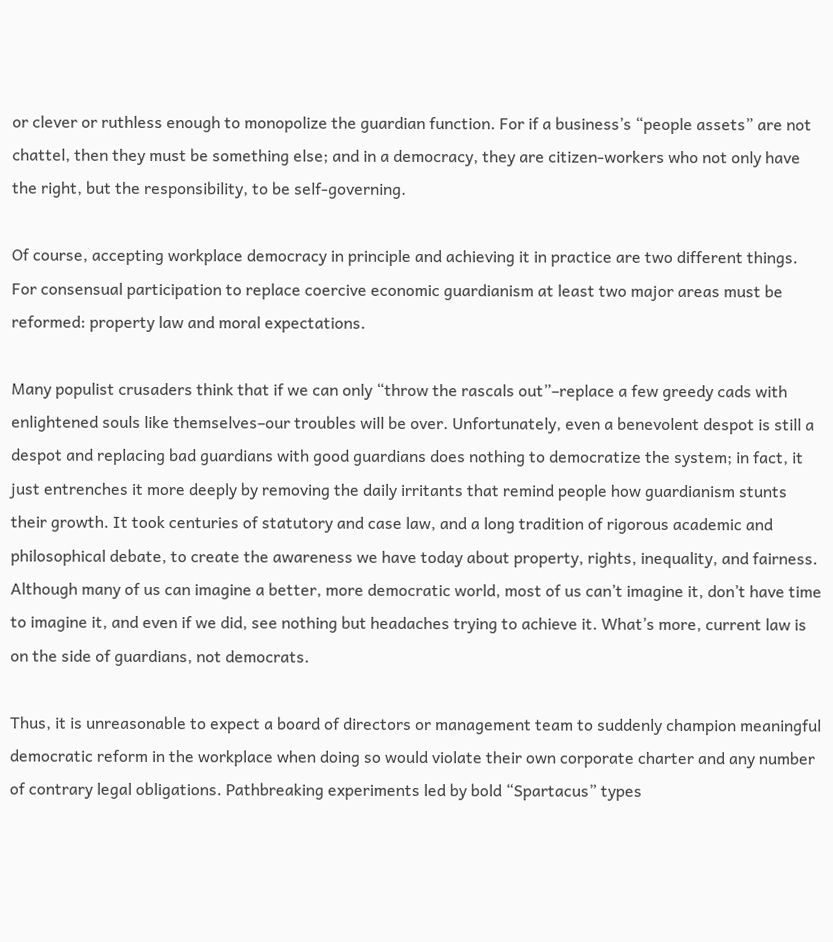or clever or ruthless enough to monopolize the guardian function. For if a business’s “people assets” are not chattel, then they must be something else; and in a democracy, they are citizen-workers who not only have the right, but the responsibility, to be self-governing.

Of course, accepting workplace democracy in principle and achieving it in practice are two different things. For consensual participation to replace coercive economic guardianism at least two major areas must be reformed: property law and moral expectations.

Many populist crusaders think that if we can only “throw the rascals out”–replace a few greedy cads with enlightened souls like themselves–our troubles will be over. Unfortunately, even a benevolent despot is still a despot and replacing bad guardians with good guardians does nothing to democratize the system; in fact, it just entrenches it more deeply by removing the daily irritants that remind people how guardianism stunts their growth. It took centuries of statutory and case law, and a long tradition of rigorous academic and philosophical debate, to create the awareness we have today about property, rights, inequality, and fairness. Although many of us can imagine a better, more democratic world, most of us can’t imagine it, don’t have time to imagine it, and even if we did, see nothing but headaches trying to achieve it. What’s more, current law is on the side of guardians, not democrats.

Thus, it is unreasonable to expect a board of directors or management team to suddenly champion meaningful democratic reform in the workplace when doing so would violate their own corporate charter and any number of contrary legal obligations. Pathbreaking experiments led by bold “Spartacus” types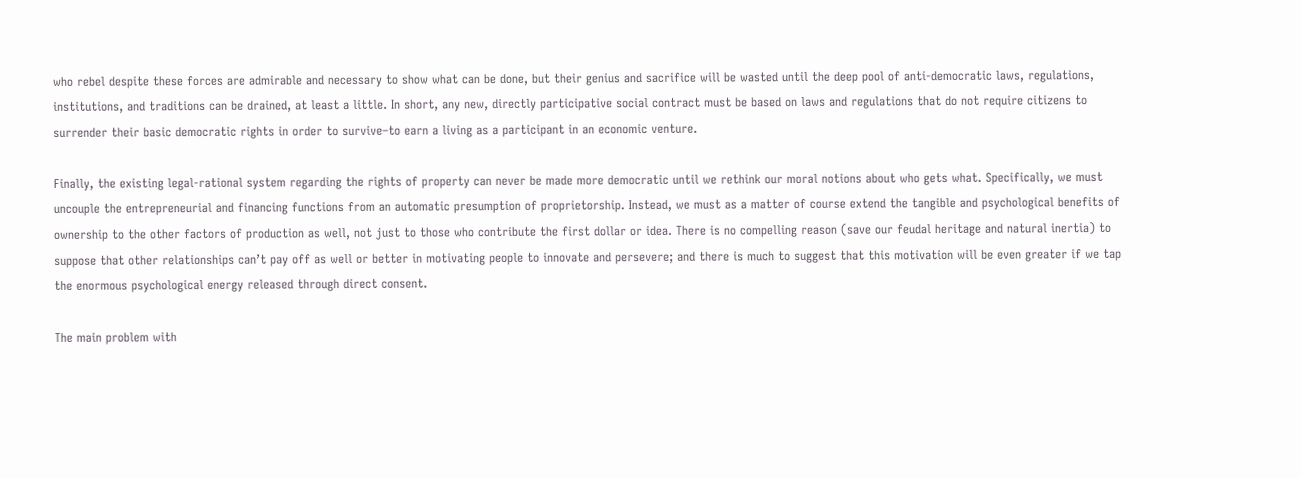who rebel despite these forces are admirable and necessary to show what can be done, but their genius and sacrifice will be wasted until the deep pool of anti-democratic laws, regulations, institutions, and traditions can be drained, at least a little. In short, any new, directly participative social contract must be based on laws and regulations that do not require citizens to surrender their basic democratic rights in order to survive–to earn a living as a participant in an economic venture.

Finally, the existing legal-rational system regarding the rights of property can never be made more democratic until we rethink our moral notions about who gets what. Specifically, we must uncouple the entrepreneurial and financing functions from an automatic presumption of proprietorship. Instead, we must as a matter of course extend the tangible and psychological benefits of ownership to the other factors of production as well, not just to those who contribute the first dollar or idea. There is no compelling reason (save our feudal heritage and natural inertia) to suppose that other relationships can’t pay off as well or better in motivating people to innovate and persevere; and there is much to suggest that this motivation will be even greater if we tap the enormous psychological energy released through direct consent.

The main problem with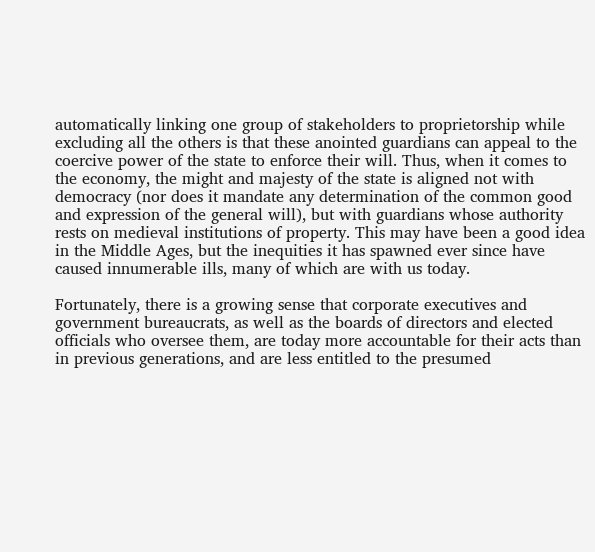automatically linking one group of stakeholders to proprietorship while excluding all the others is that these anointed guardians can appeal to the coercive power of the state to enforce their will. Thus, when it comes to the economy, the might and majesty of the state is aligned not with democracy (nor does it mandate any determination of the common good and expression of the general will), but with guardians whose authority rests on medieval institutions of property. This may have been a good idea in the Middle Ages, but the inequities it has spawned ever since have caused innumerable ills, many of which are with us today.

Fortunately, there is a growing sense that corporate executives and government bureaucrats, as well as the boards of directors and elected officials who oversee them, are today more accountable for their acts than in previous generations, and are less entitled to the presumed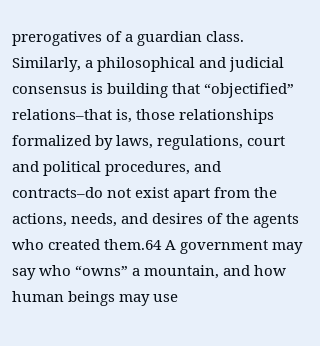prerogatives of a guardian class. Similarly, a philosophical and judicial consensus is building that “objectified” relations–that is, those relationships formalized by laws, regulations, court and political procedures, and contracts–do not exist apart from the actions, needs, and desires of the agents who created them.64 A government may say who “owns” a mountain, and how human beings may use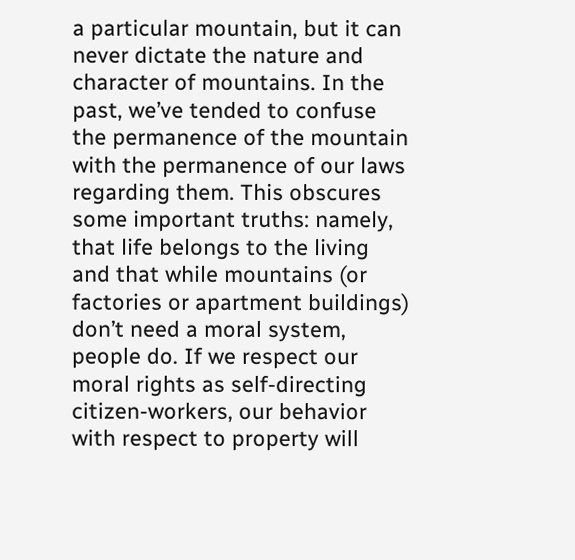a particular mountain, but it can never dictate the nature and character of mountains. In the past, we’ve tended to confuse the permanence of the mountain with the permanence of our laws regarding them. This obscures some important truths: namely, that life belongs to the living and that while mountains (or factories or apartment buildings) don’t need a moral system, people do. If we respect our moral rights as self-directing citizen-workers, our behavior with respect to property will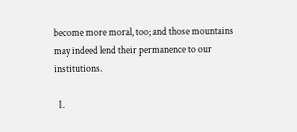become more moral, too; and those mountains may indeed lend their permanence to our institutions.

  1.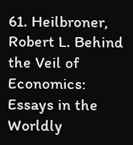61. Heilbroner, Robert L. Behind the Veil of Economics: Essays in the Worldly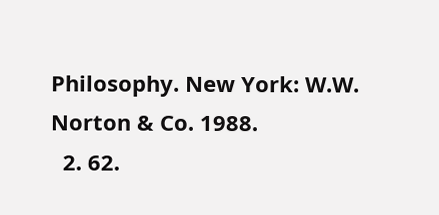Philosophy. New York: W.W. Norton & Co. 1988.
  2. 62.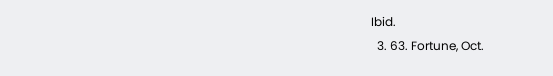Ibid.
  3. 63. Fortune, Oct.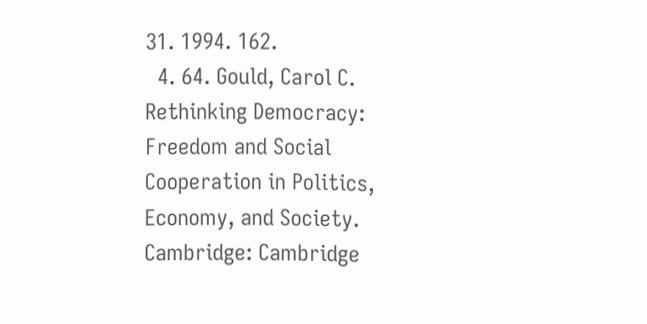31. 1994. 162.
  4. 64. Gould, Carol C. Rethinking Democracy: Freedom and Social Cooperation in Politics, Economy, and Society. Cambridge: Cambridge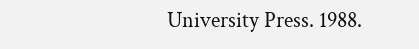University Press. 1988.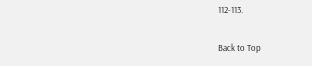112-113.

Back to Top